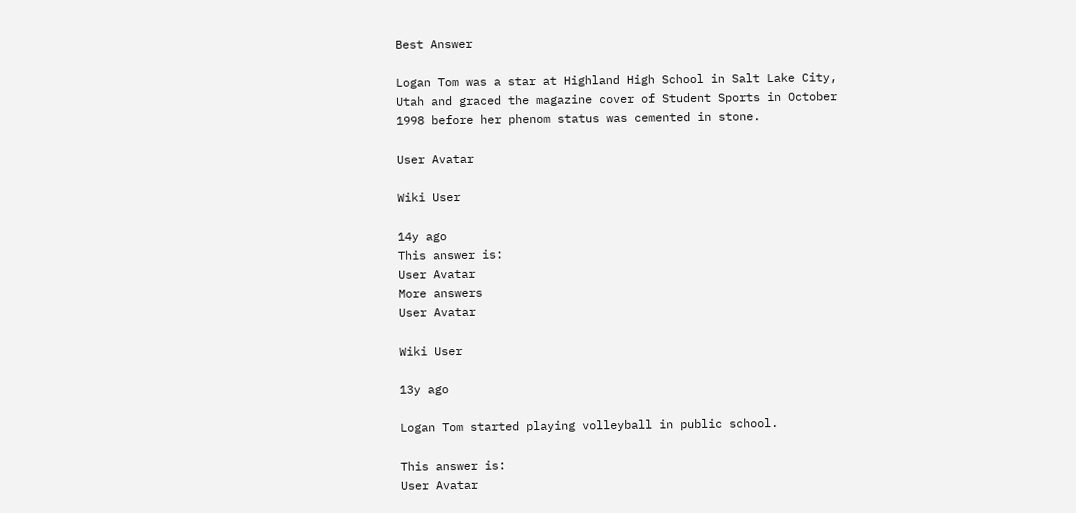Best Answer

Logan Tom was a star at Highland High School in Salt Lake City, Utah and graced the magazine cover of Student Sports in October 1998 before her phenom status was cemented in stone.

User Avatar

Wiki User

14y ago
This answer is:
User Avatar
More answers
User Avatar

Wiki User

13y ago

Logan Tom started playing volleyball in public school.

This answer is:
User Avatar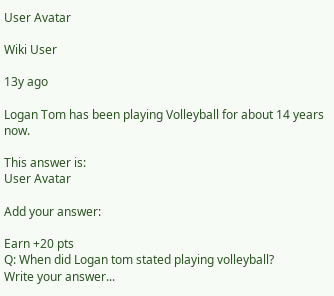User Avatar

Wiki User

13y ago

Logan Tom has been playing Volleyball for about 14 years now.

This answer is:
User Avatar

Add your answer:

Earn +20 pts
Q: When did Logan tom stated playing volleyball?
Write your answer...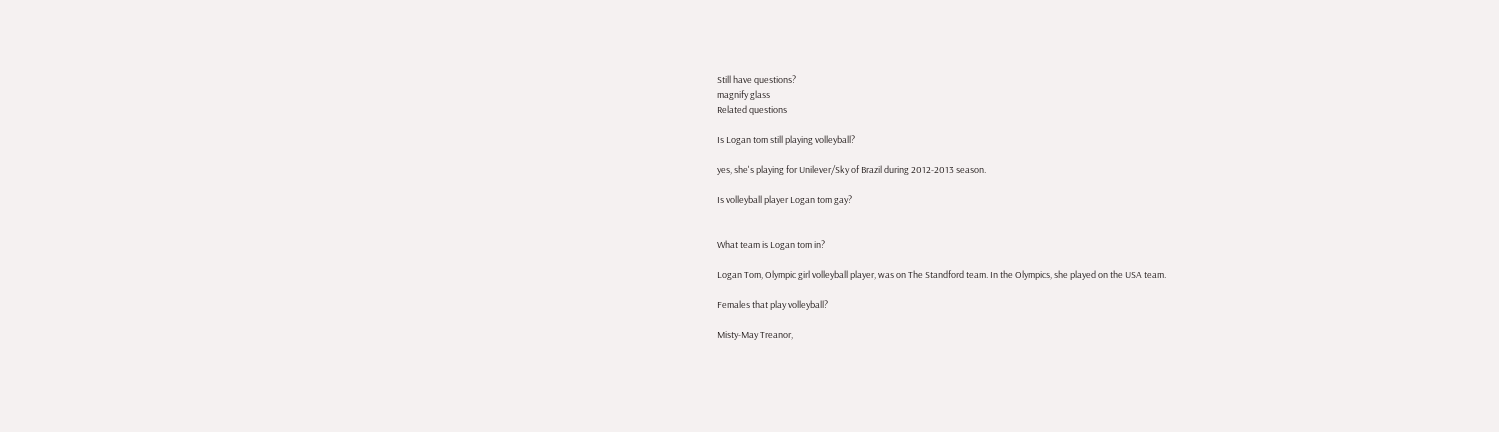Still have questions?
magnify glass
Related questions

Is Logan tom still playing volleyball?

yes, she's playing for Unilever/Sky of Brazil during 2012-2013 season.

Is volleyball player Logan tom gay?


What team is Logan tom in?

Logan Tom, Olympic girl volleyball player, was on The Standford team. In the Olympics, she played on the USA team.

Females that play volleyball?

Misty-May Treanor,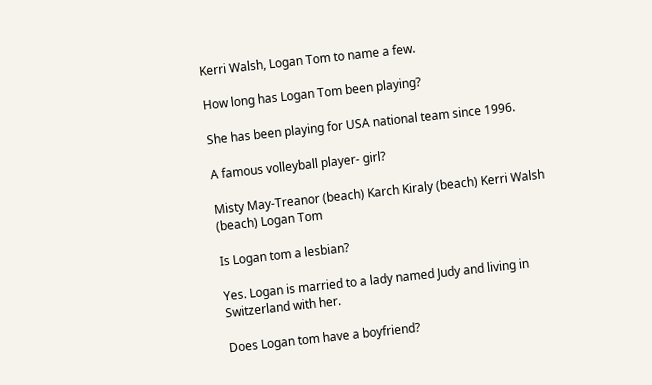Kerri Walsh, Logan Tom to name a few.

How long has Logan Tom been playing?

She has been playing for USA national team since 1996.

A famous volleyball player- girl?

Misty May-Treanor (beach) Karch Kiraly (beach) Kerri Walsh (beach) Logan Tom

Is Logan tom a lesbian?

Yes. Logan is married to a lady named Judy and living in Switzerland with her.

Does Logan tom have a boyfriend?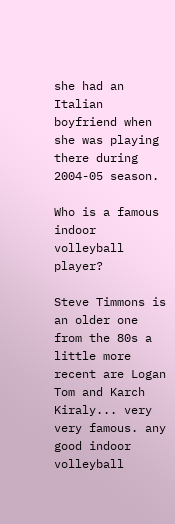she had an Italian boyfriend when she was playing there during 2004-05 season.

Who is a famous indoor volleyball player?

Steve Timmons is an older one from the 80s a little more recent are Logan Tom and Karch Kiraly... very very famous. any good indoor volleyball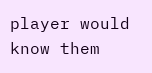player would know them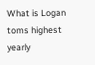What is Logan toms highest yearly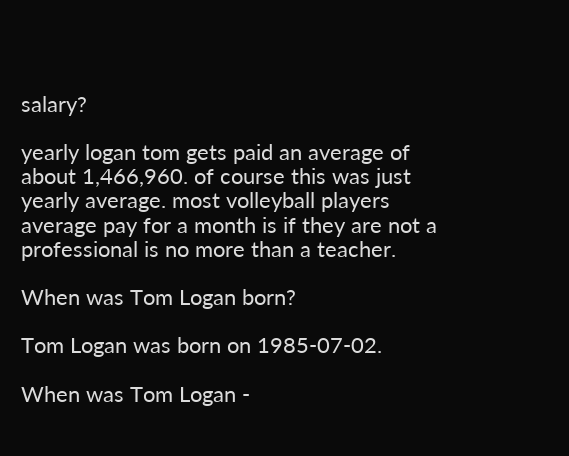salary?

yearly logan tom gets paid an average of about 1,466,960. of course this was just yearly average. most volleyball players average pay for a month is if they are not a professional is no more than a teacher.

When was Tom Logan born?

Tom Logan was born on 1985-07-02.

When was Tom Logan -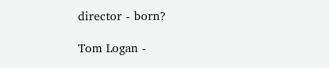director - born?

Tom Logan -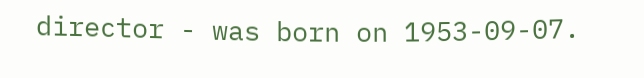director - was born on 1953-09-07.